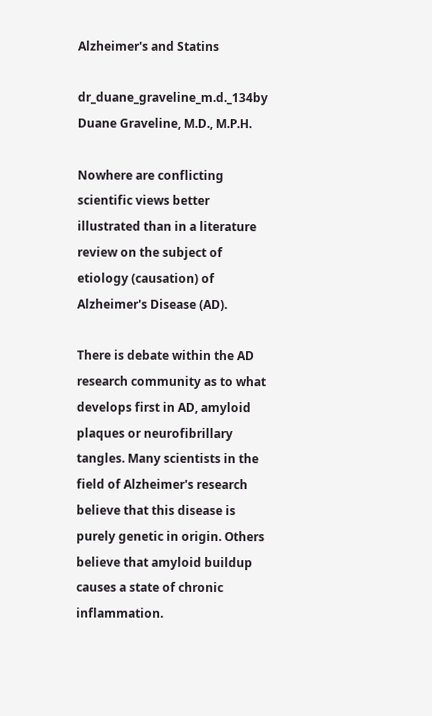Alzheimer's and Statins

dr_duane_graveline_m.d._134by Duane Graveline, M.D., M.P.H.

Nowhere are conflicting scientific views better illustrated than in a literature review on the subject of etiology (causation) of Alzheimer's Disease (AD).

There is debate within the AD research community as to what develops first in AD, amyloid plaques or neurofibrillary tangles. Many scientists in the field of Alzheimer's research believe that this disease is purely genetic in origin. Others believe that amyloid buildup causes a state of chronic inflammation.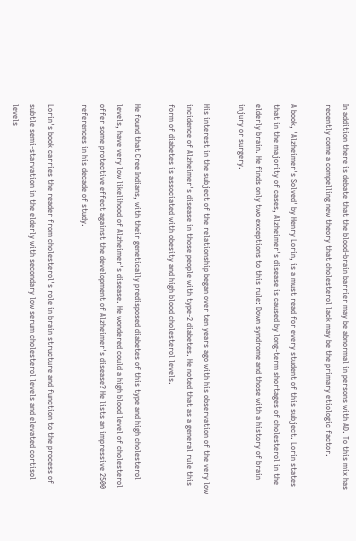In addition there is debate that the blood-brain barrier may be abnormal in persons with AD. To this mix has recently come a compelling new theory that cholesterol lack may be the primary etiologic factor.

A book, 'Alzheimer's Solved' by Henry Lorin, is a must read for every student of this subject. Lorin states that in the majority of cases, Alzheimer's disease is caused by long-term shortages of cholesterol in the elderly brain. He finds only two exceptions to this rule: Down syndrome and those with a history of brain injury or surgery.

His interest in the subject of the relationship began over ten years ago with his observation of the very low incidence of Alzheimer's disease in those people with type-2 diabetes. He noted that as a general rule this form of diabetes is associated with obesity and high blood cholesterol levels.

He found that Cree Indians, with their genetically predisposed diabetes of this type and high cholesterol levels, have very low likelihood of Alzheimer's disease. He wondered could a high blood level of cholesterol offer some protective effect against the development of Alzheimer's disease? He lists an impressive 2500 references in his decade of study.

Lorin's book carries the reader from cholesterol's role in brain structure and function to the process of subtle semi-starvation in the elderly with secondary low serum cholesterol levels and elevated cortisol levels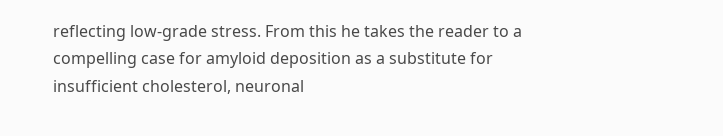reflecting low-grade stress. From this he takes the reader to a compelling case for amyloid deposition as a substitute for insufficient cholesterol, neuronal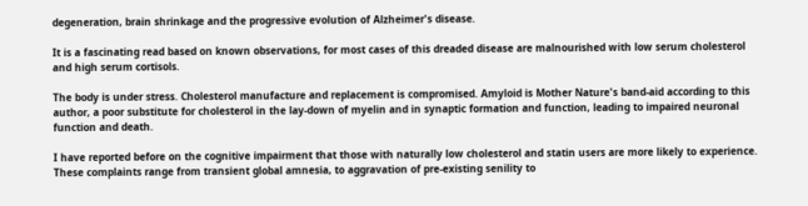degeneration, brain shrinkage and the progressive evolution of Alzheimer's disease.

It is a fascinating read based on known observations, for most cases of this dreaded disease are malnourished with low serum cholesterol and high serum cortisols.

The body is under stress. Cholesterol manufacture and replacement is compromised. Amyloid is Mother Nature's band-aid according to this author, a poor substitute for cholesterol in the lay-down of myelin and in synaptic formation and function, leading to impaired neuronal function and death.

I have reported before on the cognitive impairment that those with naturally low cholesterol and statin users are more likely to experience. These complaints range from transient global amnesia, to aggravation of pre-existing senility to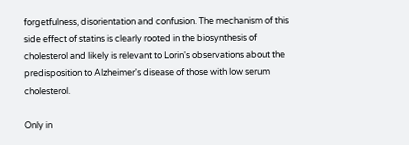forgetfulness, disorientation and confusion. The mechanism of this side effect of statins is clearly rooted in the biosynthesis of cholesterol and likely is relevant to Lorin's observations about the predisposition to Alzheimer's disease of those with low serum cholesterol.

Only in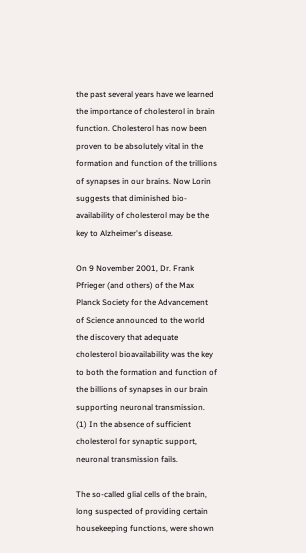the past several years have we learned the importance of cholesterol in brain function. Cholesterol has now been proven to be absolutely vital in the formation and function of the trillions of synapses in our brains. Now Lorin suggests that diminished bio-availability of cholesterol may be the key to Alzheimer's disease.

On 9 November 2001, Dr. Frank Pfrieger (and others) of the Max Planck Society for the Advancement of Science announced to the world the discovery that adequate cholesterol bioavailability was the key to both the formation and function of the billions of synapses in our brain supporting neuronal transmission. (1) In the absence of sufficient cholesterol for synaptic support, neuronal transmission fails.

The so-called glial cells of the brain, long suspected of providing certain housekeeping functions, were shown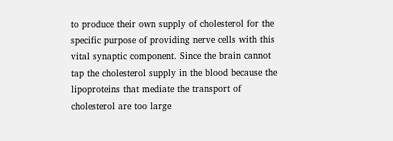to produce their own supply of cholesterol for the specific purpose of providing nerve cells with this vital synaptic component. Since the brain cannot tap the cholesterol supply in the blood because the lipoproteins that mediate the transport of cholesterol are too large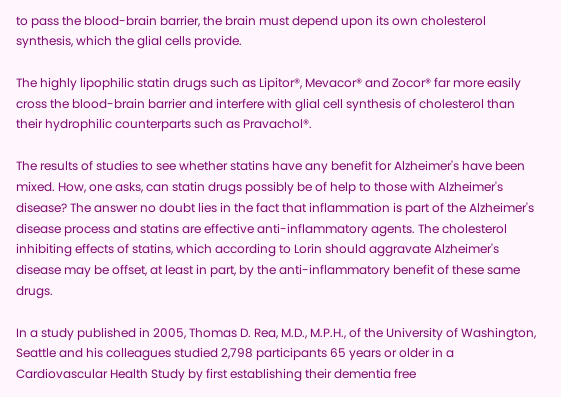to pass the blood-brain barrier, the brain must depend upon its own cholesterol synthesis, which the glial cells provide.

The highly lipophilic statin drugs such as Lipitor®, Mevacor® and Zocor® far more easily cross the blood-brain barrier and interfere with glial cell synthesis of cholesterol than their hydrophilic counterparts such as Pravachol®.

The results of studies to see whether statins have any benefit for Alzheimer's have been mixed. How, one asks, can statin drugs possibly be of help to those with Alzheimer's disease? The answer no doubt lies in the fact that inflammation is part of the Alzheimer's disease process and statins are effective anti-inflammatory agents. The cholesterol inhibiting effects of statins, which according to Lorin should aggravate Alzheimer's disease may be offset, at least in part, by the anti-inflammatory benefit of these same drugs.

In a study published in 2005, Thomas D. Rea, M.D., M.P.H., of the University of Washington, Seattle and his colleagues studied 2,798 participants 65 years or older in a Cardiovascular Health Study by first establishing their dementia free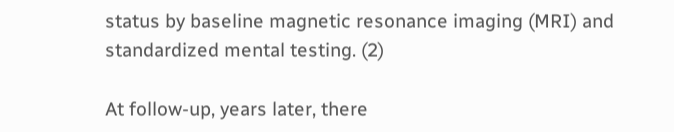status by baseline magnetic resonance imaging (MRI) and standardized mental testing. (2)

At follow-up, years later, there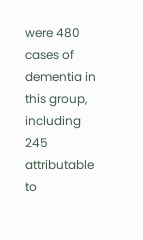were 480 cases of dementia in this group, including 245 attributable to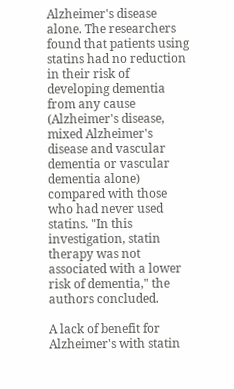Alzheimer's disease alone. The researchers found that patients using statins had no reduction in their risk of developing dementia from any cause (Alzheimer's disease, mixed Alzheimer's disease and vascular dementia or vascular dementia alone) compared with those who had never used statins. "In this investigation, statin therapy was not associated with a lower risk of dementia," the authors concluded.

A lack of benefit for Alzheimer's with statin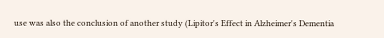use was also the conclusion of another study (Lipitor's Effect in Alzheimer's Dementia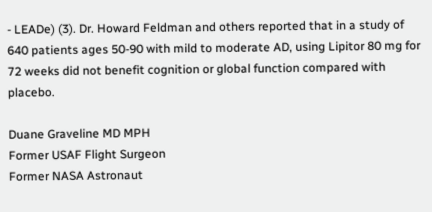- LEADe) (3). Dr. Howard Feldman and others reported that in a study of 640 patients ages 50-90 with mild to moderate AD, using Lipitor 80 mg for 72 weeks did not benefit cognition or global function compared with placebo.

Duane Graveline MD MPH
Former USAF Flight Surgeon
Former NASA Astronaut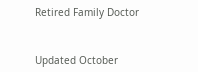Retired Family Doctor


Updated October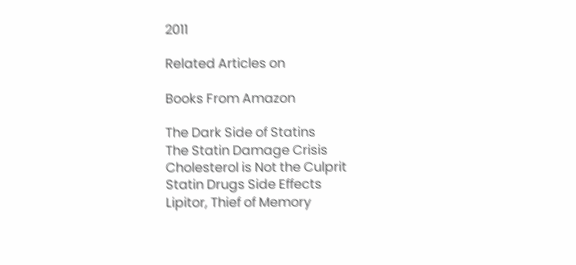2011

Related Articles on

Books From Amazon

The Dark Side of Statins
The Statin Damage Crisis
Cholesterol is Not the Culprit
Statin Drugs Side Effects
Lipitor, Thief of Memory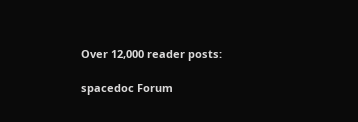Over 12,000 reader posts:

spacedoc Forum